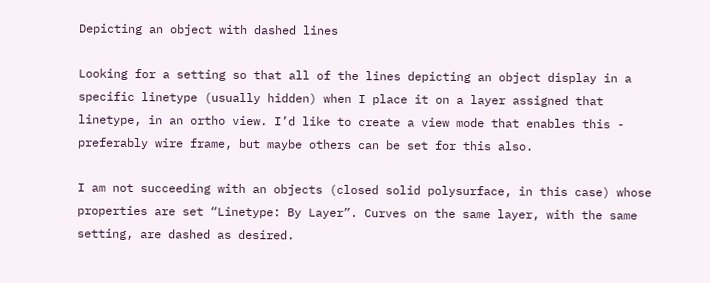Depicting an object with dashed lines

Looking for a setting so that all of the lines depicting an object display in a specific linetype (usually hidden) when I place it on a layer assigned that linetype, in an ortho view. I’d like to create a view mode that enables this - preferably wire frame, but maybe others can be set for this also.

I am not succeeding with an objects (closed solid polysurface, in this case) whose properties are set “Linetype: By Layer”. Curves on the same layer, with the same setting, are dashed as desired.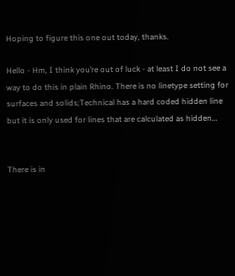Hoping to figure this one out today, thanks.

Hello - Hm, I think you’re out of luck - at least I do not see a way to do this in plain Rhino. There is no linetype setting for surfaces and solids;Technical has a hard coded hidden line but it is only used for lines that are calculated as hidden…


There is in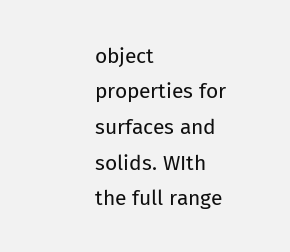object properties for surfaces and solids. WIth the full range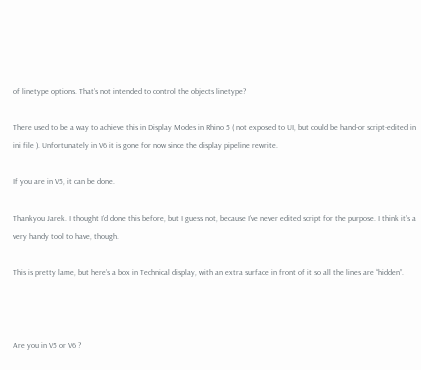of linetype options. That’s not intended to control the objects linetype?

There used to be a way to achieve this in Display Modes in Rhino 5 ( not exposed to UI, but could be hand-or script-edited in ini file ). Unfortunately in V6 it is gone for now since the display pipeline rewrite.

If you are in V5, it can be done.

Thankyou Jarek. I thought I’d done this before, but I guess not, because I’ve never edited script for the purpose. I think it’s a very handy tool to have, though.

This is pretty lame, but here’s a box in Technical display, with an extra surface in front of it so all the lines are “hidden”.



Are you in V5 or V6 ?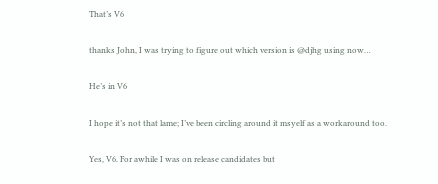That’s V6

thanks John, I was trying to figure out which version is @djhg using now…

He’s in V6

I hope it’s not that lame; I’ve been circling around it msyelf as a workaround too.

Yes, V6. For awhile I was on release candidates but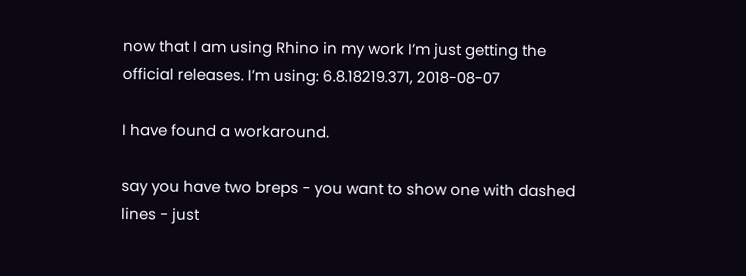now that I am using Rhino in my work I’m just getting the official releases. I’m using: 6.8.18219.371, 2018-08-07

I have found a workaround.

say you have two breps - you want to show one with dashed lines - just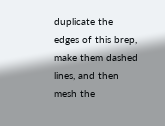duplicate the edges of this brep, make them dashed lines, and then mesh the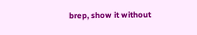brep, show it without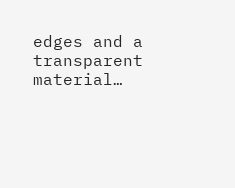edges and a transparent material…